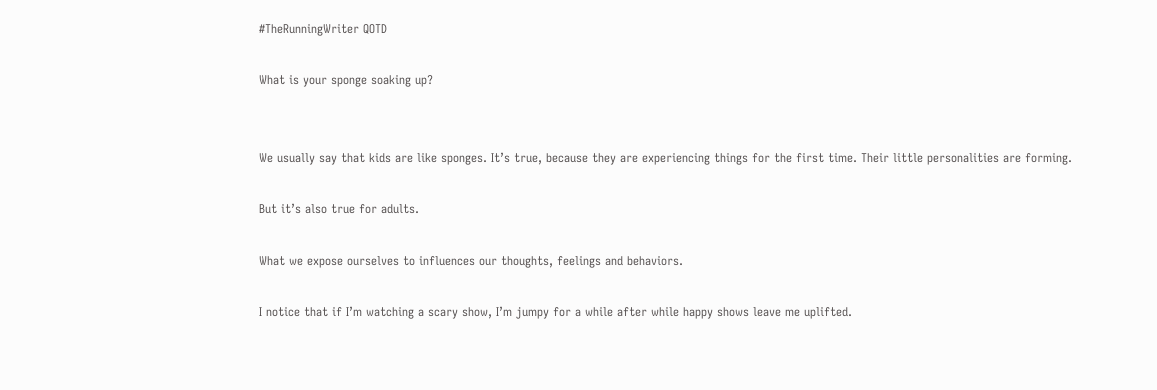#TheRunningWriter QOTD

What is your sponge soaking up?


We usually say that kids are like sponges. It’s true, because they are experiencing things for the first time. Their little personalities are forming.

But it’s also true for adults.

What we expose ourselves to influences our thoughts, feelings and behaviors.

I notice that if I’m watching a scary show, I’m jumpy for a while after while happy shows leave me uplifted.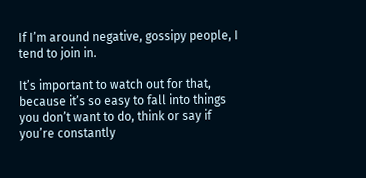If I’m around negative, gossipy people, I tend to join in.

It’s important to watch out for that, because it’s so easy to fall into things you don’t want to do, think or say if you’re constantly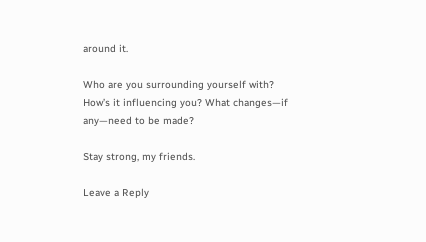around it.

Who are you surrounding yourself with? How’s it influencing you? What changes—if any—need to be made?

Stay strong, my friends.

Leave a Reply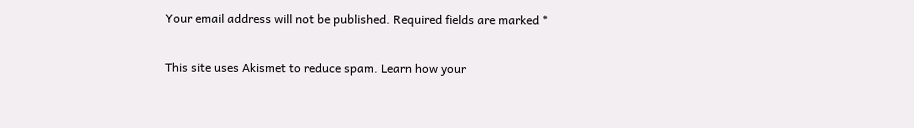Your email address will not be published. Required fields are marked *

This site uses Akismet to reduce spam. Learn how your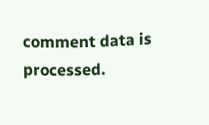comment data is processed.